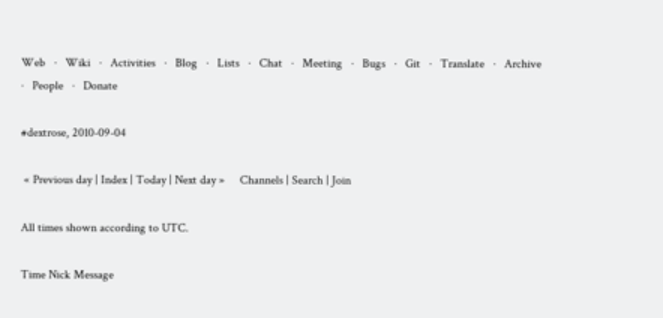Web   ·   Wiki   ·   Activities   ·   Blog   ·   Lists   ·   Chat   ·   Meeting   ·   Bugs   ·   Git   ·   Translate   ·   Archive   ·   People   ·   Donate

#dextrose, 2010-09-04

 « Previous day | Index | Today | Next day »     Channels | Search | Join

All times shown according to UTC.

Time Nick Message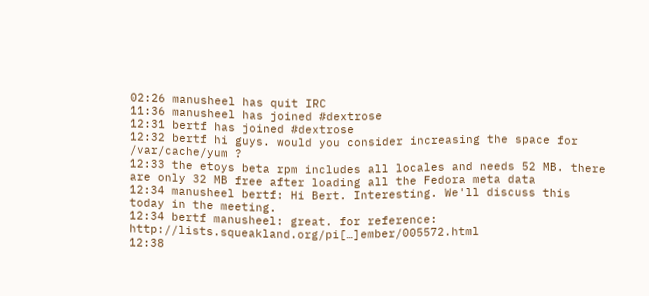02:26 manusheel has quit IRC
11:36 manusheel has joined #dextrose
12:31 bertf has joined #dextrose
12:32 bertf hi guys. would you consider increasing the space for /var/cache/yum ?
12:33 the etoys beta rpm includes all locales and needs 52 MB. there are only 32 MB free after loading all the Fedora meta data
12:34 manusheel bertf: Hi Bert. Interesting. We'll discuss this today in the meeting.
12:34 bertf manusheel: great. for reference: http://lists.squeakland.org/pi[…]ember/005572.html
12:38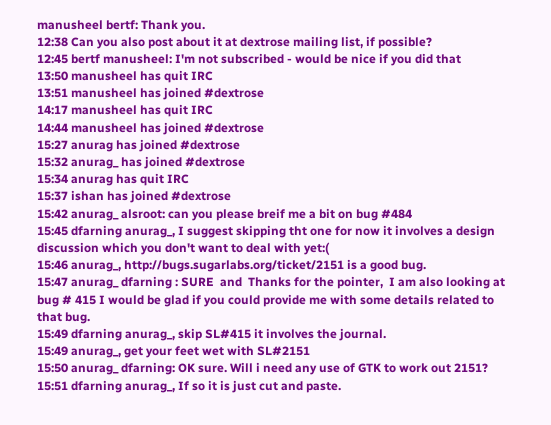manusheel bertf: Thank you.
12:38 Can you also post about it at dextrose mailing list, if possible?
12:45 bertf manusheel: I'm not subscribed - would be nice if you did that
13:50 manusheel has quit IRC
13:51 manusheel has joined #dextrose
14:17 manusheel has quit IRC
14:44 manusheel has joined #dextrose
15:27 anurag has joined #dextrose
15:32 anurag_ has joined #dextrose
15:34 anurag has quit IRC
15:37 ishan has joined #dextrose
15:42 anurag_ alsroot: can you please breif me a bit on bug #484
15:45 dfarning anurag_, I suggest skipping tht one for now it involves a design discussion which you don't want to deal with yet:(
15:46 anurag_, http://bugs.sugarlabs.org/ticket/2151 is a good bug.
15:47 anurag_ dfarning : SURE  and  Thanks for the pointer,  I am also looking at bug # 415 I would be glad if you could provide me with some details related to that bug.
15:49 dfarning anurag_, skip SL#415 it involves the journal.
15:49 anurag_, get your feet wet with SL#2151
15:50 anurag_ dfarning: OK sure. Will i need any use of GTK to work out 2151?
15:51 dfarning anurag_, If so it is just cut and paste.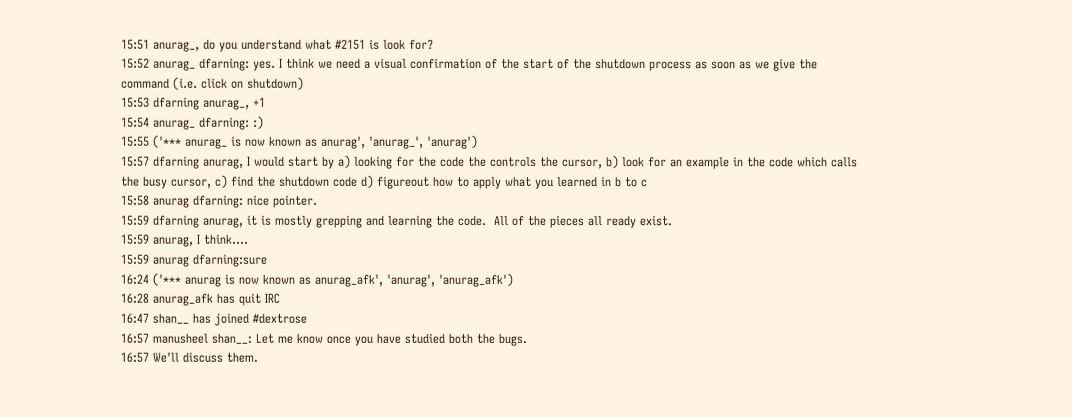15:51 anurag_, do you understand what #2151 is look for?
15:52 anurag_ dfarning: yes. I think we need a visual confirmation of the start of the shutdown process as soon as we give the command (i.e. click on shutdown)
15:53 dfarning anurag_, +1
15:54 anurag_ dfarning: :)
15:55 ('*** anurag_ is now known as anurag', 'anurag_', 'anurag')
15:57 dfarning anurag, I would start by a) looking for the code the controls the cursor, b) look for an example in the code which calls the busy cursor, c) find the shutdown code d) figureout how to apply what you learned in b to c
15:58 anurag dfarning: nice pointer.
15:59 dfarning anurag, it is mostly grepping and learning the code.  All of the pieces all ready exist.
15:59 anurag, I think....
15:59 anurag dfarning:sure
16:24 ('*** anurag is now known as anurag_afk', 'anurag', 'anurag_afk')
16:28 anurag_afk has quit IRC
16:47 shan__ has joined #dextrose
16:57 manusheel shan__: Let me know once you have studied both the bugs.
16:57 We'll discuss them.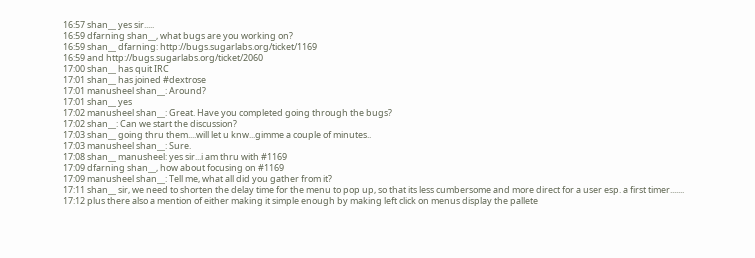16:57 shan__ yes sir.....
16:59 dfarning shan__, what bugs are you working on?
16:59 shan__ dfarning: http://bugs.sugarlabs.org/ticket/1169
16:59 and http://bugs.sugarlabs.org/ticket/2060
17:00 shan__ has quit IRC
17:01 shan__ has joined #dextrose
17:01 manusheel shan__: Around?
17:01 shan__ yes
17:02 manusheel shan__: Great. Have you completed going through the bugs?
17:02 shan__: Can we start the discussion?
17:03 shan__ going thru them....will let u knw...gimme a couple of minutes..
17:03 manusheel shan__: Sure.
17:08 shan__ manusheel: yes sir...i am thru with #1169
17:09 dfarning shan__, how about focusing on #1169
17:09 manusheel shan__: Tell me, what all did you gather from it?
17:11 shan__ sir, we need to shorten the delay time for the menu to pop up, so that its less cumbersome and more direct for a user esp. a first timer.......
17:12 plus there also a mention of either making it simple enough by making left click on menus display the pallete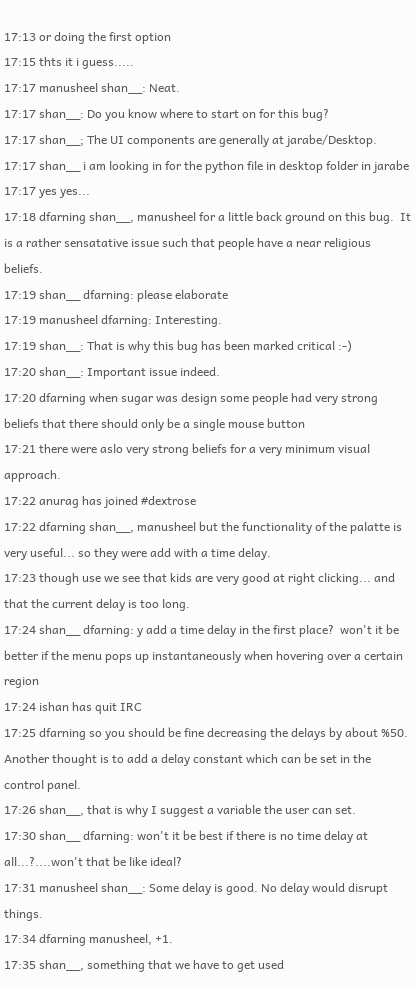17:13 or doing the first option
17:15 thts it i guess.....
17:17 manusheel shan__: Neat.
17:17 shan__: Do you know where to start on for this bug?
17:17 shan__; The UI components are generally at jarabe/Desktop.
17:17 shan__ i am looking in for the python file in desktop folder in jarabe
17:17 yes yes...
17:18 dfarning shan__, manusheel for a little back ground on this bug.  It is a rather sensatative issue such that people have a near religious beliefs.
17:19 shan__ dfarning: please elaborate
17:19 manusheel dfarning: Interesting.
17:19 shan__: That is why this bug has been marked critical :-)
17:20 shan__: Important issue indeed.
17:20 dfarning when sugar was design some people had very strong beliefs that there should only be a single mouse button
17:21 there were aslo very strong beliefs for a very minimum visual approach.
17:22 anurag has joined #dextrose
17:22 dfarning shan__, manusheel but the functionality of the palatte is very useful... so they were add with a time delay.
17:23 though use we see that kids are very good at right clicking... and that the current delay is too long.
17:24 shan__ dfarning: y add a time delay in the first place?  won't it be better if the menu pops up instantaneously when hovering over a certain region
17:24 ishan has quit IRC
17:25 dfarning so you should be fine decreasing the delays by about %50.  Another thought is to add a delay constant which can be set in the control panel.
17:26 shan__, that is why I suggest a variable the user can set.
17:30 shan__ dfarning: won't it be best if there is no time delay at all...?....won't that be like ideal?
17:31 manusheel shan__: Some delay is good. No delay would disrupt things.
17:34 dfarning manusheel, +1.
17:35 shan__, something that we have to get used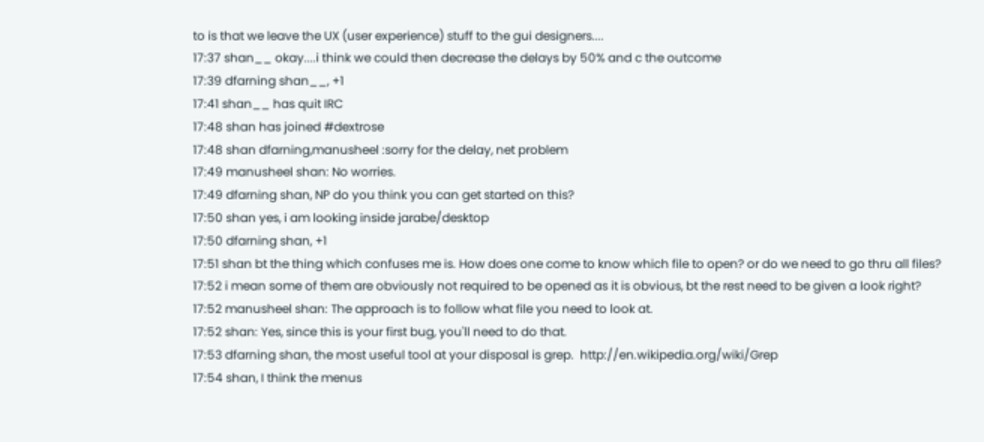to is that we leave the UX (user experience) stuff to the gui designers....
17:37 shan__ okay....i think we could then decrease the delays by 50% and c the outcome
17:39 dfarning shan__, +1
17:41 shan__ has quit IRC
17:48 shan has joined #dextrose
17:48 shan dfarning,manusheel :sorry for the delay, net problem
17:49 manusheel shan: No worries.
17:49 dfarning shan, NP do you think you can get started on this?
17:50 shan yes, i am looking inside jarabe/desktop
17:50 dfarning shan, +1
17:51 shan bt the thing which confuses me is. How does one come to know which file to open? or do we need to go thru all files?
17:52 i mean some of them are obviously not required to be opened as it is obvious, bt the rest need to be given a look right?
17:52 manusheel shan: The approach is to follow what file you need to look at.
17:52 shan: Yes, since this is your first bug, you'll need to do that.
17:53 dfarning shan, the most useful tool at your disposal is grep.  http://en.wikipedia.org/wiki/Grep
17:54 shan, I think the menus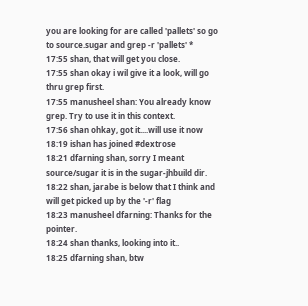you are looking for are called 'pallets' so go to source.sugar and grep -r 'pallets' *
17:55 shan, that will get you close.
17:55 shan okay i wil give it a look, will go thru grep first.
17:55 manusheel shan: You already know grep. Try to use it in this context.
17:56 shan ohkay, got it....will use it now
18:19 ishan has joined #dextrose
18:21 dfarning shan, sorry I meant source/sugar it is in the sugar-jhbuild dir.
18:22 shan, jarabe is below that I think and will get picked up by the '-r' flag
18:23 manusheel dfarning: Thanks for the pointer.
18:24 shan thanks, looking into it..
18:25 dfarning shan, btw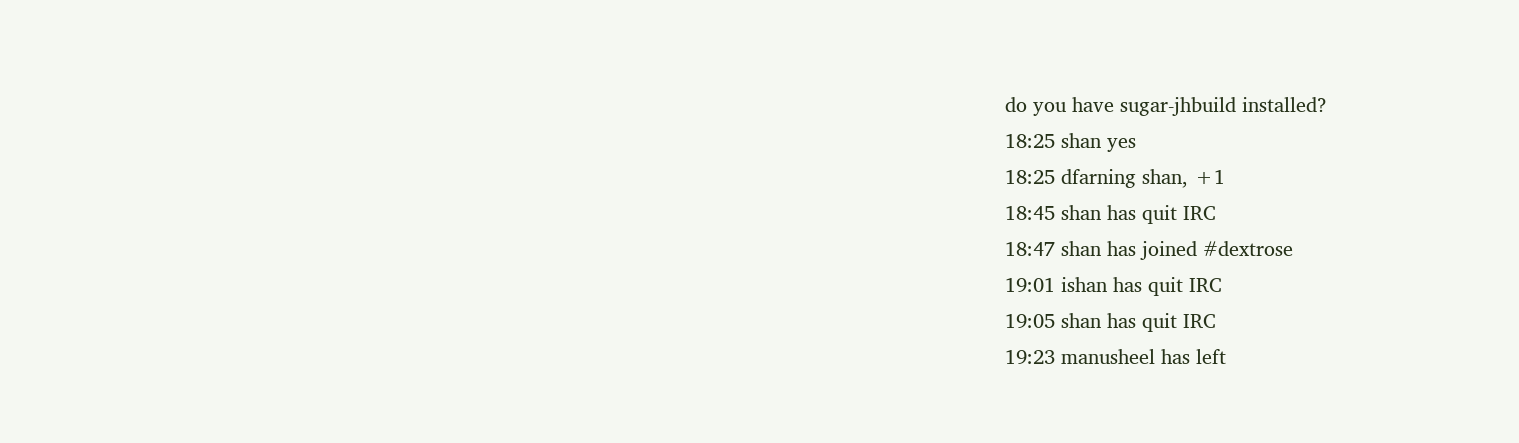do you have sugar-jhbuild installed?
18:25 shan yes
18:25 dfarning shan, +1
18:45 shan has quit IRC
18:47 shan has joined #dextrose
19:01 ishan has quit IRC
19:05 shan has quit IRC
19:23 manusheel has left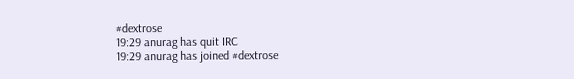#dextrose
19:29 anurag has quit IRC
19:29 anurag has joined #dextrose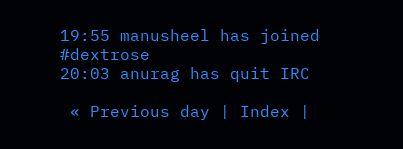19:55 manusheel has joined #dextrose
20:03 anurag has quit IRC

 « Previous day | Index |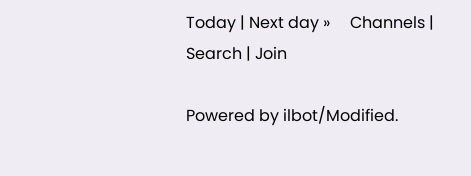Today | Next day »     Channels | Search | Join

Powered by ilbot/Modified.